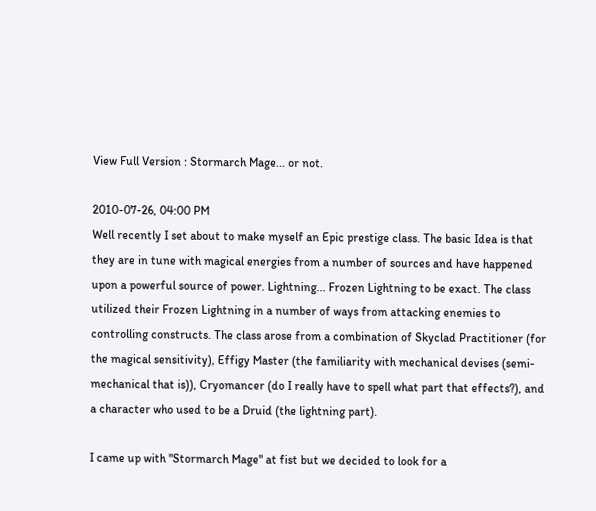View Full Version : Stormarch Mage... or not.

2010-07-26, 04:00 PM
Well recently I set about to make myself an Epic prestige class. The basic Idea is that they are in tune with magical energies from a number of sources and have happened upon a powerful source of power. Lightning... Frozen Lightning to be exact. The class utilized their Frozen Lightning in a number of ways from attacking enemies to controlling constructs. The class arose from a combination of Skyclad Practitioner (for the magical sensitivity), Effigy Master (the familiarity with mechanical devises (semi-mechanical that is)), Cryomancer (do I really have to spell what part that effects?), and a character who used to be a Druid (the lightning part).

I came up with "Stormarch Mage" at fist but we decided to look for a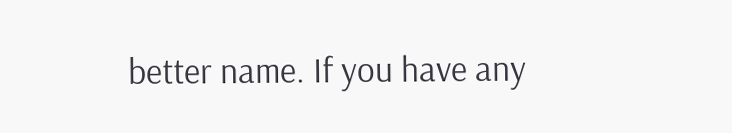better name. If you have any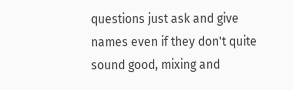questions just ask and give names even if they don't quite sound good, mixing and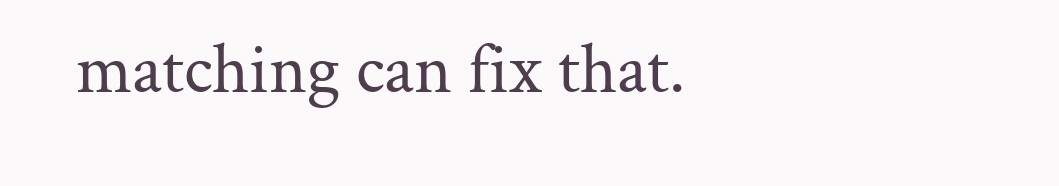matching can fix that.